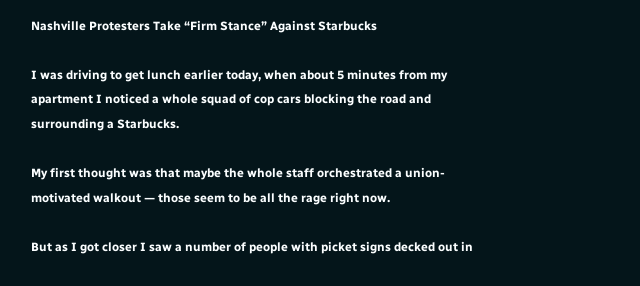Nashville Protesters Take “Firm Stance” Against Starbucks

I was driving to get lunch earlier today, when about 5 minutes from my apartment I noticed a whole squad of cop cars blocking the road and surrounding a Starbucks.

My first thought was that maybe the whole staff orchestrated a union-motivated walkout — those seem to be all the rage right now.

But as I got closer I saw a number of people with picket signs decked out in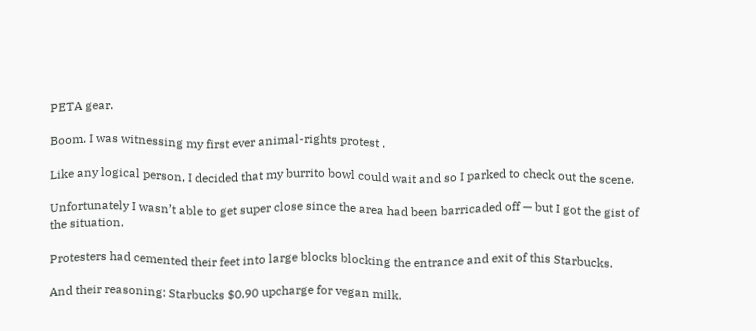PETA gear.

Boom. I was witnessing my first ever animal-rights protest .

Like any logical person, I decided that my burrito bowl could wait and so I parked to check out the scene.

Unfortunately I wasn’t able to get super close since the area had been barricaded off — but I got the gist of the situation.

Protesters had cemented their feet into large blocks blocking the entrance and exit of this Starbucks.

And their reasoning: Starbucks $0.90 upcharge for vegan milk.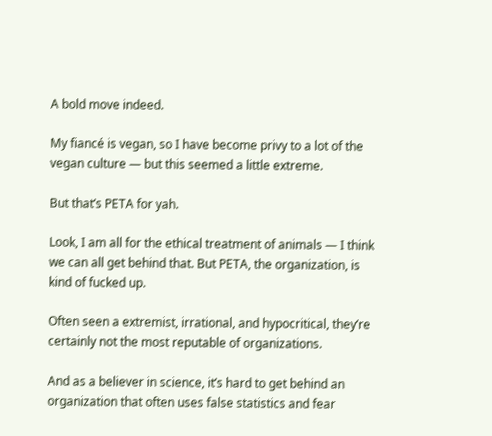A bold move indeed.

My fiancé is vegan, so I have become privy to a lot of the vegan culture — but this seemed a little extreme.

But that’s PETA for yah.

Look, I am all for the ethical treatment of animals — I think we can all get behind that. But PETA, the organization, is kind of fucked up.

Often seen a extremist, irrational, and hypocritical, they’re certainly not the most reputable of organizations.

And as a believer in science, it’s hard to get behind an organization that often uses false statistics and fear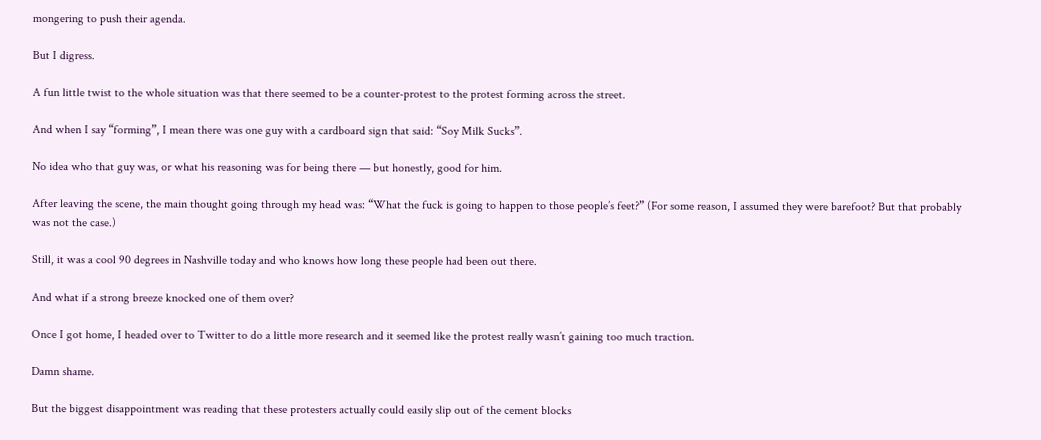mongering to push their agenda.

But I digress.

A fun little twist to the whole situation was that there seemed to be a counter-protest to the protest forming across the street.

And when I say “forming”, I mean there was one guy with a cardboard sign that said: “Soy Milk Sucks”.

No idea who that guy was, or what his reasoning was for being there — but honestly, good for him.

After leaving the scene, the main thought going through my head was: “What the fuck is going to happen to those people’s feet?” (For some reason, I assumed they were barefoot? But that probably was not the case.)

Still, it was a cool 90 degrees in Nashville today and who knows how long these people had been out there.

And what if a strong breeze knocked one of them over?

Once I got home, I headed over to Twitter to do a little more research and it seemed like the protest really wasn’t gaining too much traction.

Damn shame.

But the biggest disappointment was reading that these protesters actually could easily slip out of the cement blocks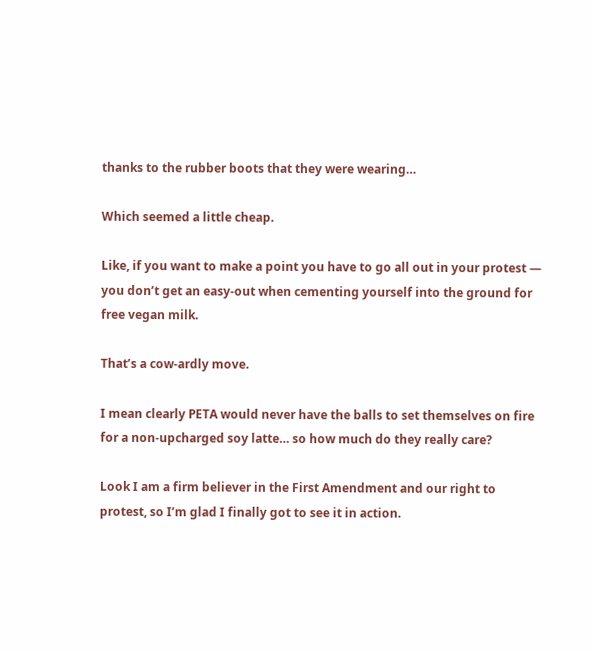thanks to the rubber boots that they were wearing…

Which seemed a little cheap.

Like, if you want to make a point you have to go all out in your protest — you don’t get an easy-out when cementing yourself into the ground for free vegan milk.

That’s a cow-ardly move.

I mean clearly PETA would never have the balls to set themselves on fire for a non-upcharged soy latte… so how much do they really care?

Look I am a firm believer in the First Amendment and our right to protest, so I’m glad I finally got to see it in action.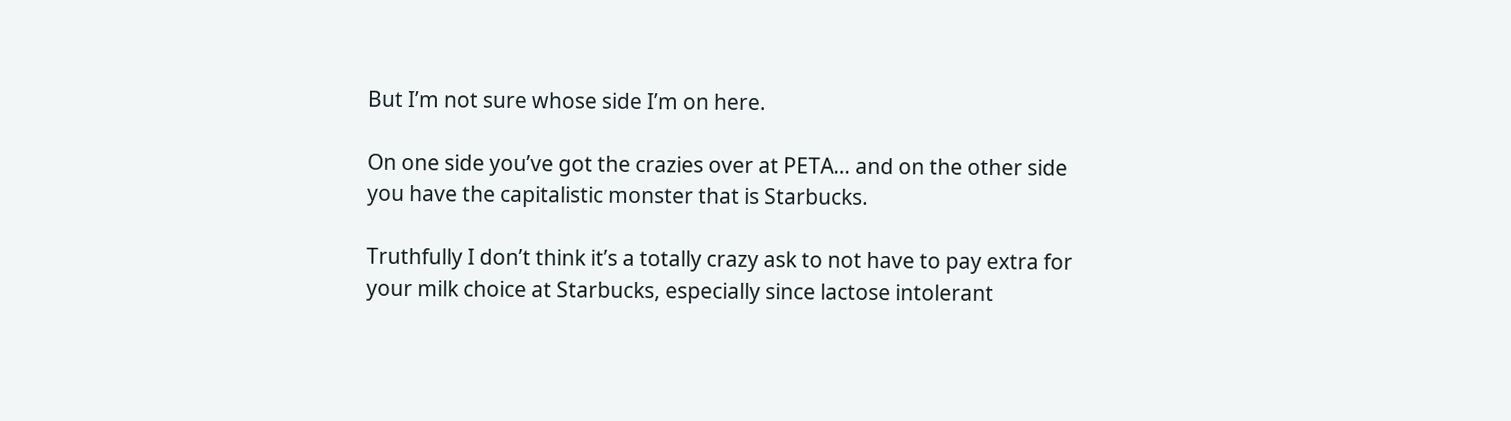But I’m not sure whose side I’m on here.

On one side you’ve got the crazies over at PETA… and on the other side you have the capitalistic monster that is Starbucks.

Truthfully I don’t think it’s a totally crazy ask to not have to pay extra for your milk choice at Starbucks, especially since lactose intolerant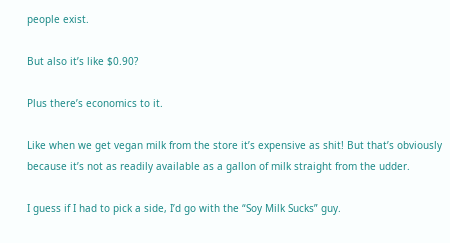people exist.

But also it’s like $0.90?

Plus there’s economics to it.

Like when we get vegan milk from the store it’s expensive as shit! But that’s obviously because it’s not as readily available as a gallon of milk straight from the udder.

I guess if I had to pick a side, I’d go with the “Soy Milk Sucks” guy.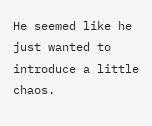He seemed like he just wanted to introduce a little chaos.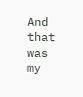And that was my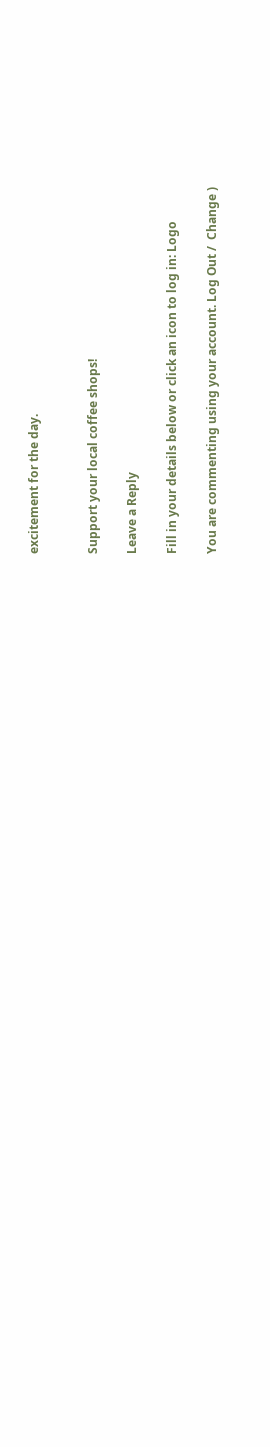excitement for the day.


Support your local coffee shops!

Leave a Reply

Fill in your details below or click an icon to log in: Logo

You are commenting using your account. Log Out /  Change )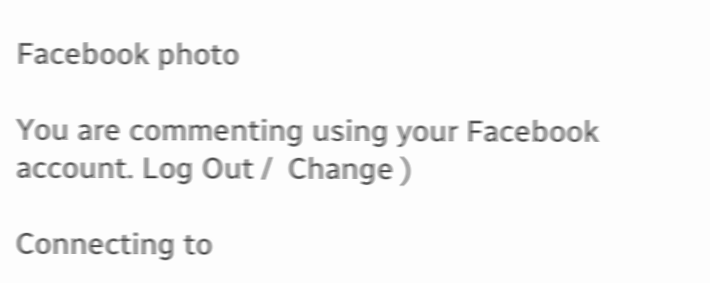Facebook photo

You are commenting using your Facebook account. Log Out /  Change )

Connecting to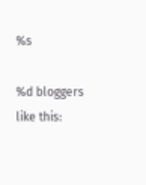%s

%d bloggers like this: